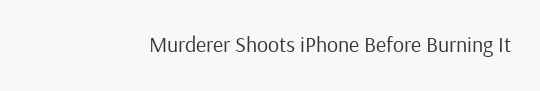Murderer Shoots iPhone Before Burning It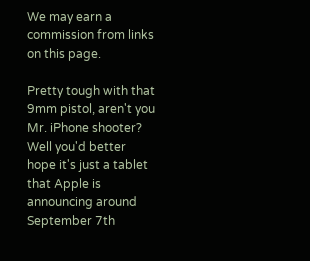We may earn a commission from links on this page.

Pretty tough with that 9mm pistol, aren't you Mr. iPhone shooter? Well you'd better hope it's just a tablet that Apple is announcing around September 7th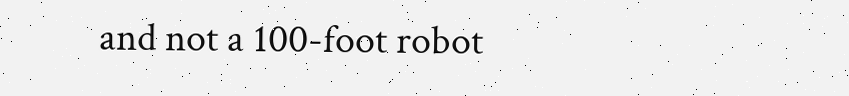and not a 100-foot robot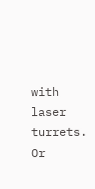with laser turrets. Or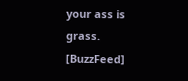your ass is grass. [BuzzFeed]